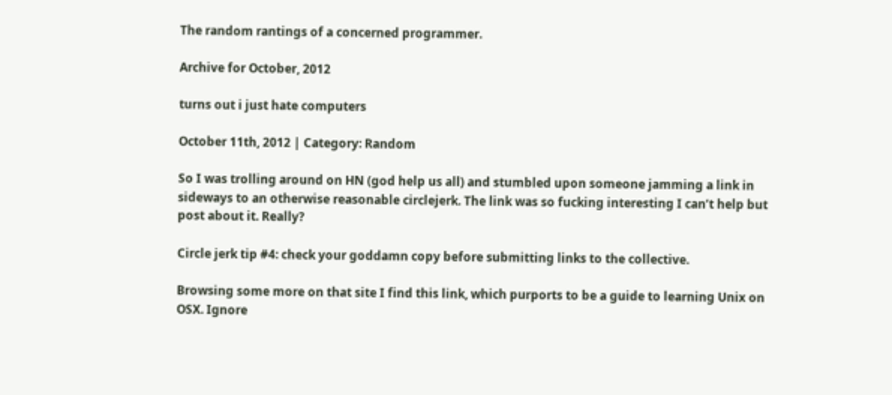The random rantings of a concerned programmer.

Archive for October, 2012

turns out i just hate computers

October 11th, 2012 | Category: Random

So I was trolling around on HN (god help us all) and stumbled upon someone jamming a link in sideways to an otherwise reasonable circlejerk. The link was so fucking interesting I can’t help but post about it. Really?

Circle jerk tip #4: check your goddamn copy before submitting links to the collective.

Browsing some more on that site I find this link, which purports to be a guide to learning Unix on OSX. Ignore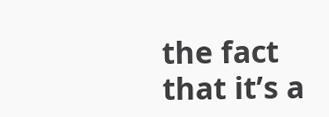the fact that it’s a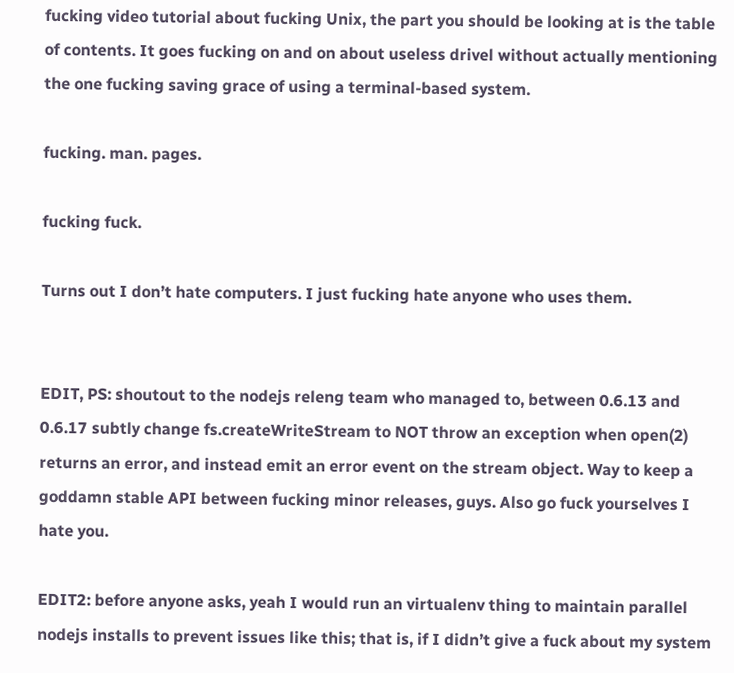fucking video tutorial about fucking Unix, the part you should be looking at is the table of contents. It goes fucking on and on about useless drivel without actually mentioning the one fucking saving grace of using a terminal-based system.

fucking. man. pages.

fucking fuck.

Turns out I don’t hate computers. I just fucking hate anyone who uses them.


EDIT, PS: shoutout to the nodejs releng team who managed to, between 0.6.13 and 0.6.17 subtly change fs.createWriteStream to NOT throw an exception when open(2) returns an error, and instead emit an error event on the stream object. Way to keep a goddamn stable API between fucking minor releases, guys. Also go fuck yourselves I hate you.

EDIT2: before anyone asks, yeah I would run an virtualenv thing to maintain parallel nodejs installs to prevent issues like this; that is, if I didn’t give a fuck about my system